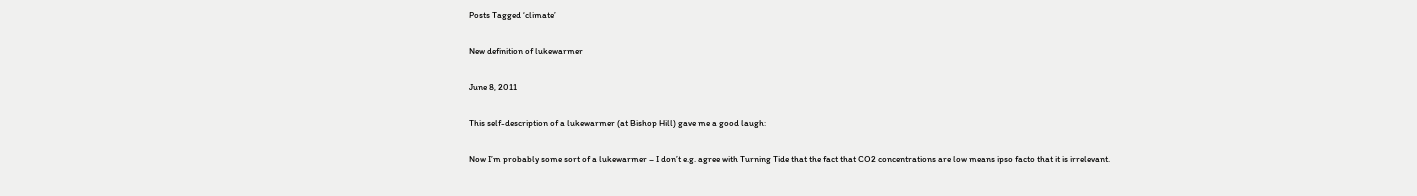Posts Tagged ‘climate’

New definition of lukewarmer

June 8, 2011

This self-description of a lukewarmer (at Bishop Hill) gave me a good laugh:

Now I’m probably some sort of a lukewarmer – I don’t e.g. agree with Turning Tide that the fact that CO2 concentrations are low means ipso facto that it is irrelevant.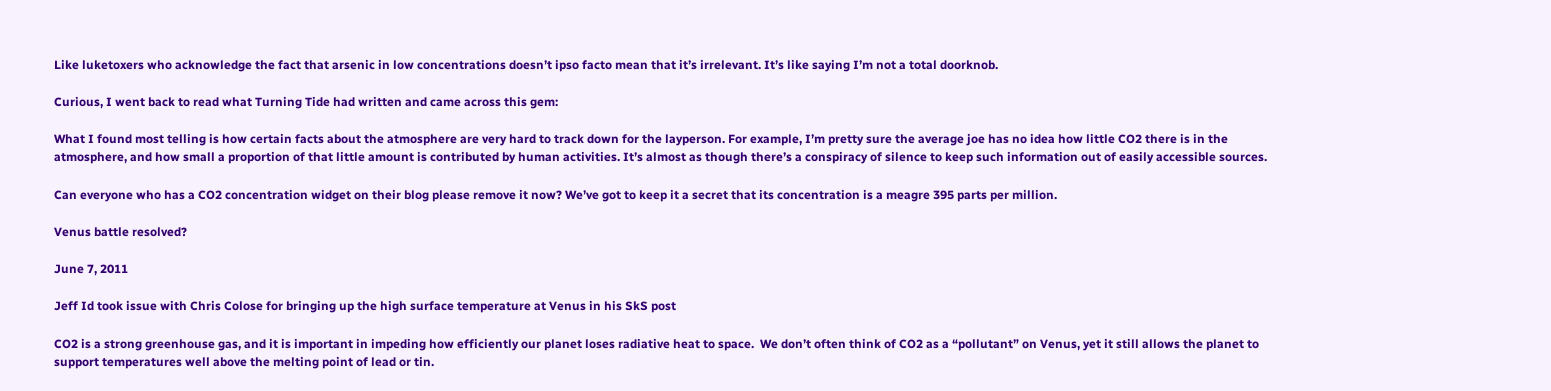Like luketoxers who acknowledge the fact that arsenic in low concentrations doesn’t ipso facto mean that it’s irrelevant. It’s like saying I’m not a total doorknob.

Curious, I went back to read what Turning Tide had written and came across this gem:

What I found most telling is how certain facts about the atmosphere are very hard to track down for the layperson. For example, I’m pretty sure the average joe has no idea how little CO2 there is in the atmosphere, and how small a proportion of that little amount is contributed by human activities. It’s almost as though there’s a conspiracy of silence to keep such information out of easily accessible sources.

Can everyone who has a CO2 concentration widget on their blog please remove it now? We’ve got to keep it a secret that its concentration is a meagre 395 parts per million.

Venus battle resolved?

June 7, 2011

Jeff Id took issue with Chris Colose for bringing up the high surface temperature at Venus in his SkS post

CO2 is a strong greenhouse gas, and it is important in impeding how efficiently our planet loses radiative heat to space.  We don’t often think of CO2 as a “pollutant” on Venus, yet it still allows the planet to support temperatures well above the melting point of lead or tin.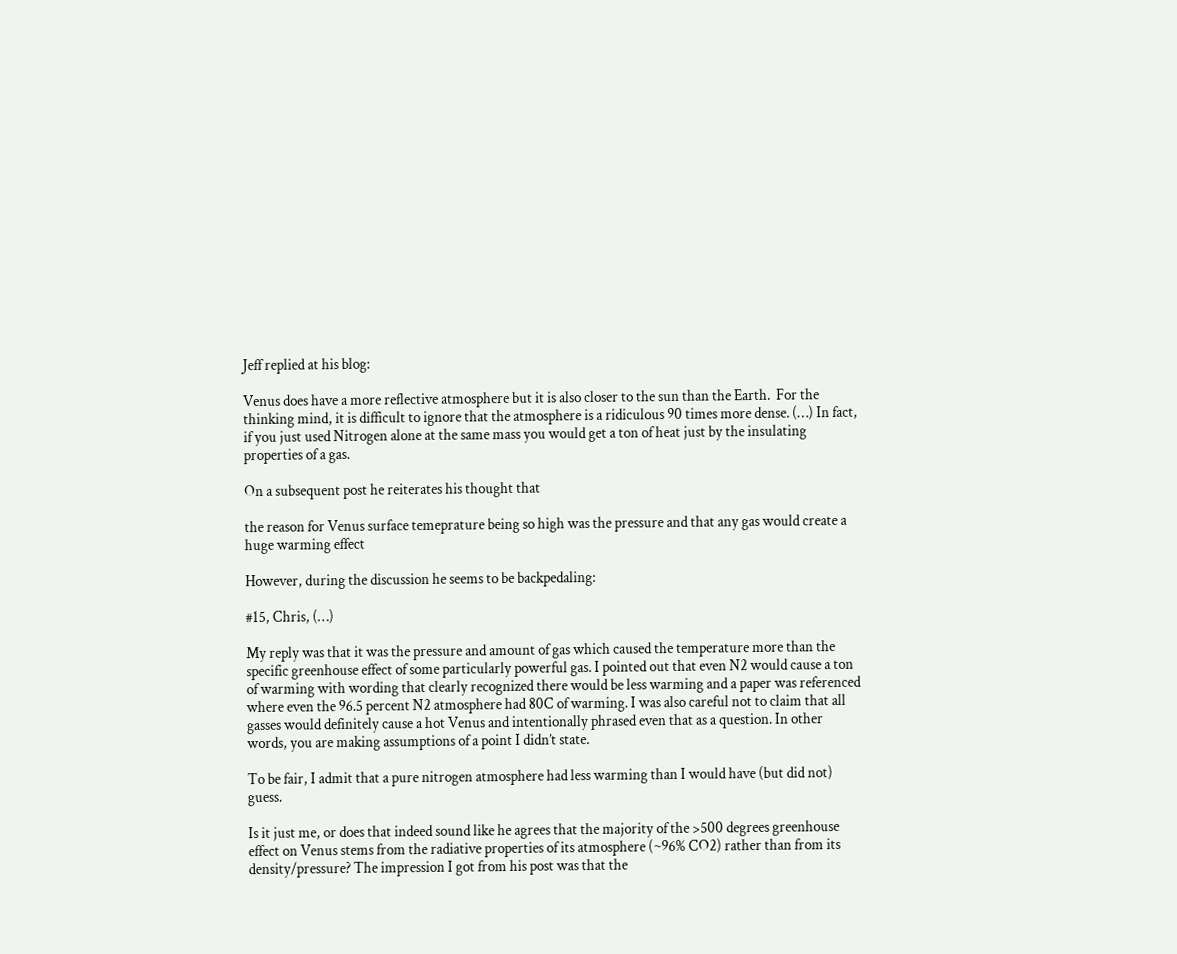Jeff replied at his blog:

Venus does have a more reflective atmosphere but it is also closer to the sun than the Earth.  For the thinking mind, it is difficult to ignore that the atmosphere is a ridiculous 90 times more dense. (…) In fact, if you just used Nitrogen alone at the same mass you would get a ton of heat just by the insulating properties of a gas.

On a subsequent post he reiterates his thought that

the reason for Venus surface temeprature being so high was the pressure and that any gas would create a huge warming effect

However, during the discussion he seems to be backpedaling:

#15, Chris, (…)

My reply was that it was the pressure and amount of gas which caused the temperature more than the specific greenhouse effect of some particularly powerful gas. I pointed out that even N2 would cause a ton of warming with wording that clearly recognized there would be less warming and a paper was referenced where even the 96.5 percent N2 atmosphere had 80C of warming. I was also careful not to claim that all gasses would definitely cause a hot Venus and intentionally phrased even that as a question. In other words, you are making assumptions of a point I didn’t state.

To be fair, I admit that a pure nitrogen atmosphere had less warming than I would have (but did not) guess.

Is it just me, or does that indeed sound like he agrees that the majority of the >500 degrees greenhouse effect on Venus stems from the radiative properties of its atmosphere (~96% CO2) rather than from its density/pressure? The impression I got from his post was that the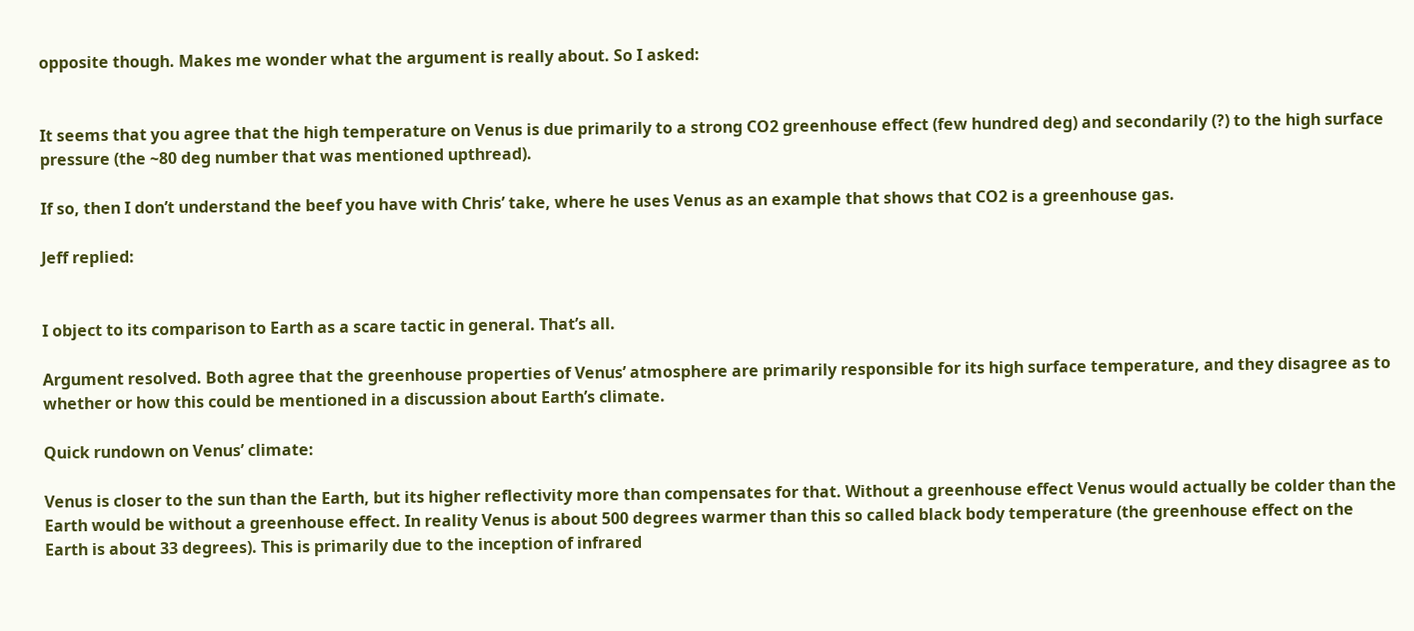opposite though. Makes me wonder what the argument is really about. So I asked:


It seems that you agree that the high temperature on Venus is due primarily to a strong CO2 greenhouse effect (few hundred deg) and secondarily (?) to the high surface pressure (the ~80 deg number that was mentioned upthread).

If so, then I don’t understand the beef you have with Chris’ take, where he uses Venus as an example that shows that CO2 is a greenhouse gas.

Jeff replied:


I object to its comparison to Earth as a scare tactic in general. That’s all.

Argument resolved. Both agree that the greenhouse properties of Venus’ atmosphere are primarily responsible for its high surface temperature, and they disagree as to whether or how this could be mentioned in a discussion about Earth’s climate.

Quick rundown on Venus’ climate:

Venus is closer to the sun than the Earth, but its higher reflectivity more than compensates for that. Without a greenhouse effect Venus would actually be colder than the Earth would be without a greenhouse effect. In reality Venus is about 500 degrees warmer than this so called black body temperature (the greenhouse effect on the Earth is about 33 degrees). This is primarily due to the inception of infrared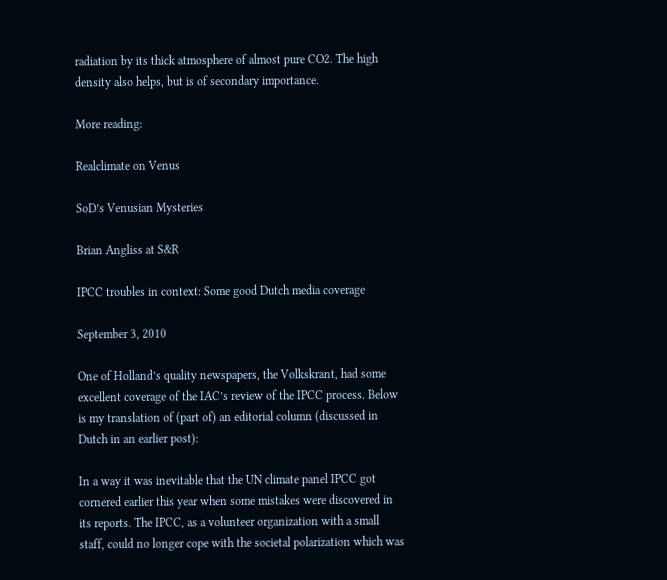radiation by its thick atmosphere of almost pure CO2. The high density also helps, but is of secondary importance.

More reading:

Realclimate on Venus

SoD’s Venusian Mysteries

Brian Angliss at S&R

IPCC troubles in context: Some good Dutch media coverage

September 3, 2010

One of Holland’s quality newspapers, the Volkskrant, had some excellent coverage of the IAC’s review of the IPCC process. Below is my translation of (part of) an editorial column (discussed in Dutch in an earlier post):

In a way it was inevitable that the UN climate panel IPCC got cornered earlier this year when some mistakes were discovered in its reports. The IPCC, as a volunteer organization with a small staff, could no longer cope with the societal polarization which was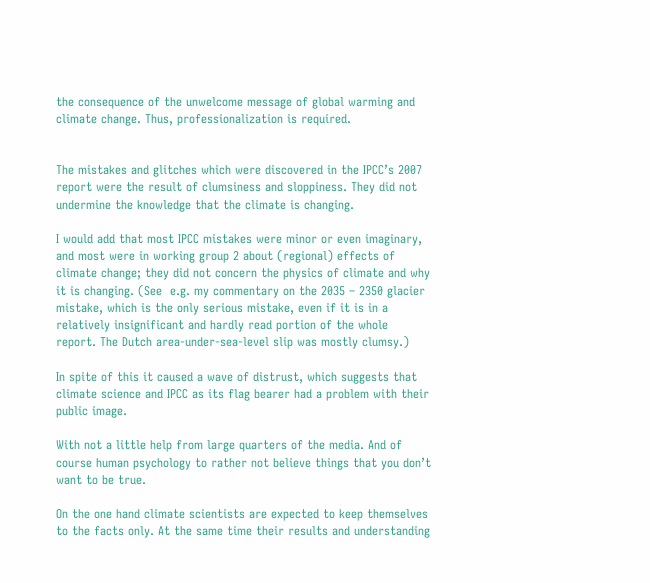the consequence of the unwelcome message of global warming and climate change. Thus, professionalization is required.


The mistakes and glitches which were discovered in the IPCC’s 2007 report were the result of clumsiness and sloppiness. They did not undermine the knowledge that the climate is changing.

I would add that most IPCC mistakes were minor or even imaginary, and most were in working group 2 about (regional) effects of climate change; they did not concern the physics of climate and why it is changing. (See  e.g. my commentary on the 2035 – 2350 glacier mistake, which is the only serious mistake, even if it is in a relatively insignificant and hardly read portion of the whole report. The Dutch area-under-sea-level slip was mostly clumsy.)

In spite of this it caused a wave of distrust, which suggests that climate science and IPCC as its flag bearer had a problem with their public image.

With not a little help from large quarters of the media. And of course human psychology to rather not believe things that you don’t want to be true.

On the one hand climate scientists are expected to keep themselves to the facts only. At the same time their results and understanding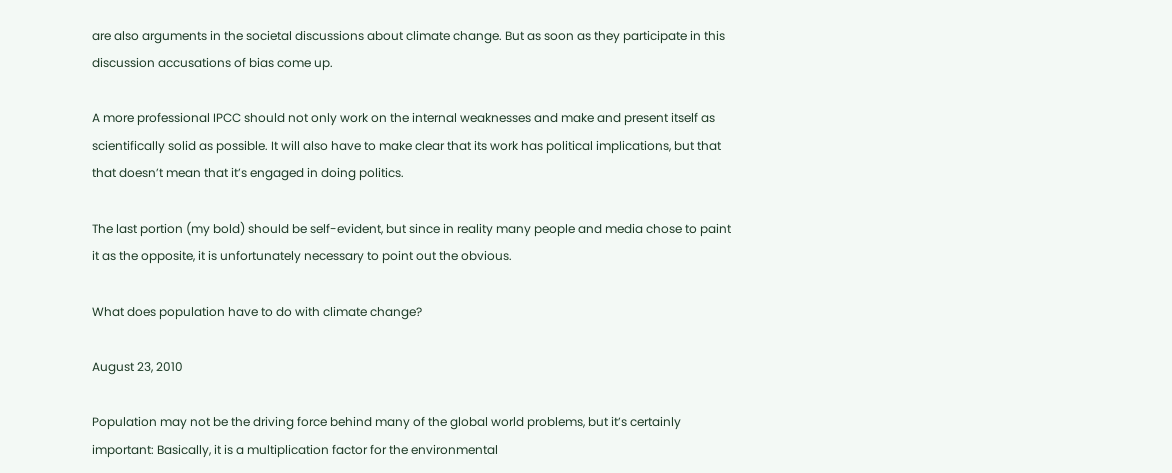are also arguments in the societal discussions about climate change. But as soon as they participate in this discussion accusations of bias come up.

A more professional IPCC should not only work on the internal weaknesses and make and present itself as scientifically solid as possible. It will also have to make clear that its work has political implications, but that that doesn’t mean that it’s engaged in doing politics.

The last portion (my bold) should be self-evident, but since in reality many people and media chose to paint it as the opposite, it is unfortunately necessary to point out the obvious.

What does population have to do with climate change?

August 23, 2010

Population may not be the driving force behind many of the global world problems, but it’s certainly important: Basically, it is a multiplication factor for the environmental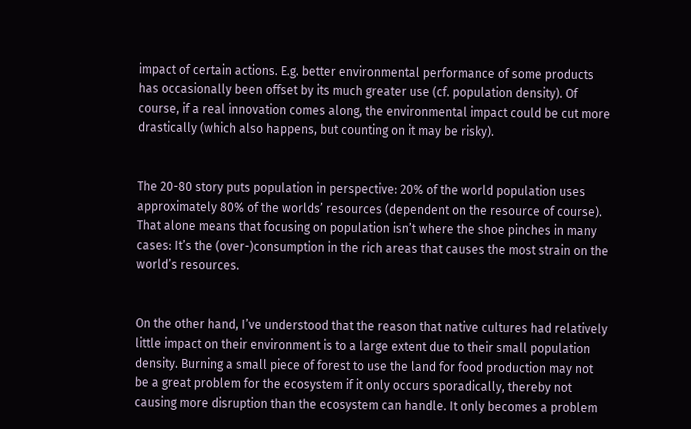impact of certain actions. E.g. better environmental performance of some products has occasionally been offset by its much greater use (cf. population density). Of course, if a real innovation comes along, the environmental impact could be cut more drastically (which also happens, but counting on it may be risky).


The 20-80 story puts population in perspective: 20% of the world population uses approximately 80% of the worlds’ resources (dependent on the resource of course). That alone means that focusing on population isn’t where the shoe pinches in many cases: It’s the (over-)consumption in the rich areas that causes the most strain on the world’s resources.


On the other hand, I’ve understood that the reason that native cultures had relatively little impact on their environment is to a large extent due to their small population density. Burning a small piece of forest to use the land for food production may not be a great problem for the ecosystem if it only occurs sporadically, thereby not causing more disruption than the ecosystem can handle. It only becomes a problem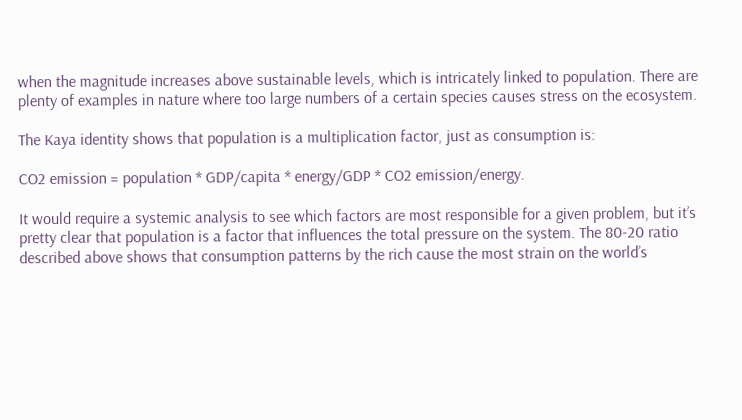when the magnitude increases above sustainable levels, which is intricately linked to population. There are plenty of examples in nature where too large numbers of a certain species causes stress on the ecosystem.

The Kaya identity shows that population is a multiplication factor, just as consumption is:

CO2 emission = population * GDP/capita * energy/GDP * CO2 emission/energy.

It would require a systemic analysis to see which factors are most responsible for a given problem, but it’s pretty clear that population is a factor that influences the total pressure on the system. The 80-20 ratio described above shows that consumption patterns by the rich cause the most strain on the world’s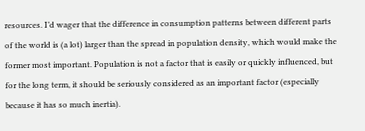resources. I’d wager that the difference in consumption patterns between different parts of the world is (a lot) larger than the spread in population density, which would make the former most important. Population is not a factor that is easily or quickly influenced, but for the long term, it should be seriously considered as an important factor (especially because it has so much inertia).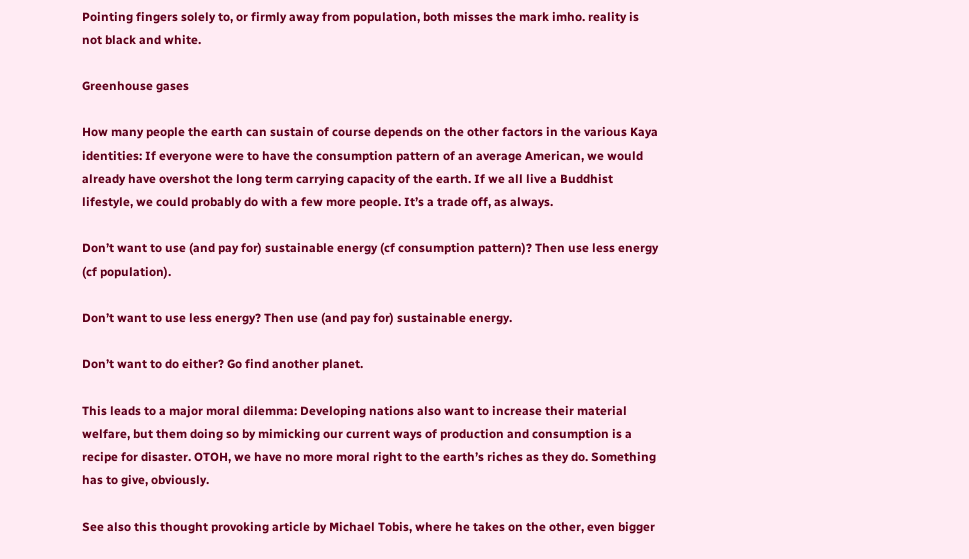Pointing fingers solely to, or firmly away from population, both misses the mark imho. reality is not black and white.

Greenhouse gases

How many people the earth can sustain of course depends on the other factors in the various Kaya identities: If everyone were to have the consumption pattern of an average American, we would already have overshot the long term carrying capacity of the earth. If we all live a Buddhist lifestyle, we could probably do with a few more people. It’s a trade off, as always.

Don’t want to use (and pay for) sustainable energy (cf consumption pattern)? Then use less energy (cf population).

Don’t want to use less energy? Then use (and pay for) sustainable energy.

Don’t want to do either? Go find another planet.

This leads to a major moral dilemma: Developing nations also want to increase their material welfare, but them doing so by mimicking our current ways of production and consumption is a recipe for disaster. OTOH, we have no more moral right to the earth’s riches as they do. Something has to give, obviously.

See also this thought provoking article by Michael Tobis, where he takes on the other, even bigger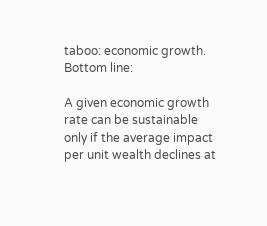taboo: economic growth. Bottom line:

A given economic growth rate can be sustainable only if the average impact per unit wealth declines at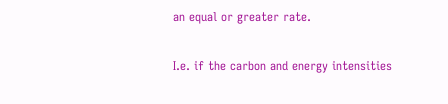an equal or greater rate.

I.e. if the carbon and energy intensities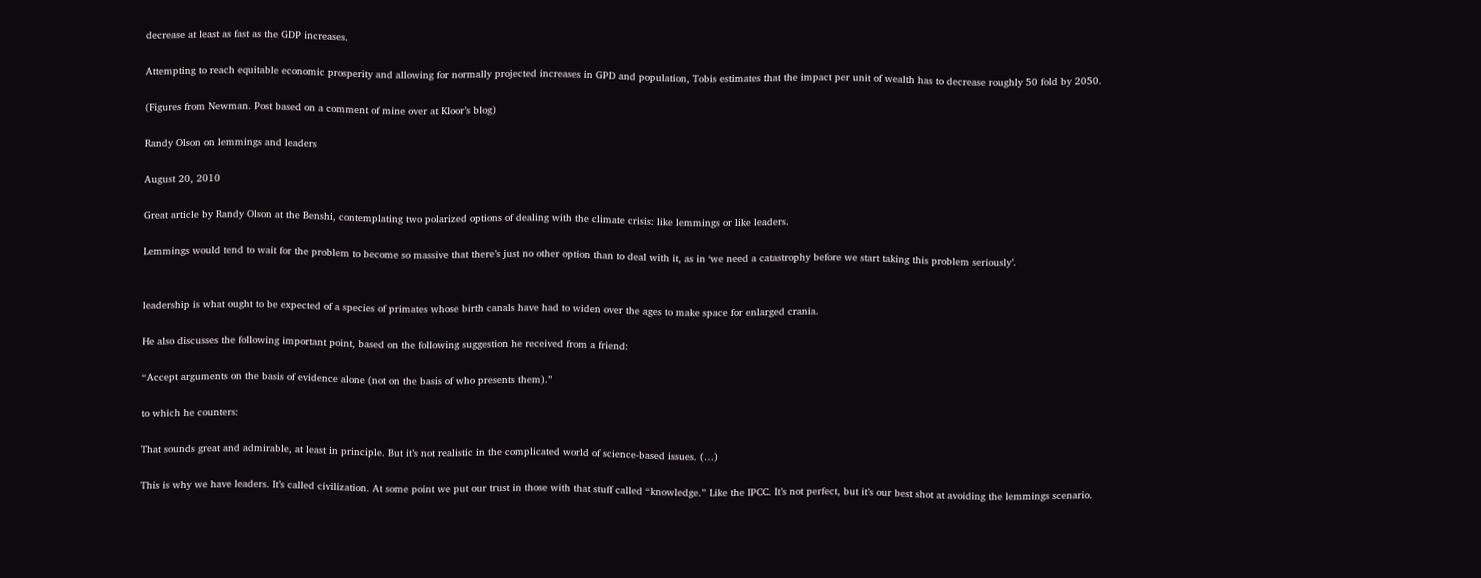decrease at least as fast as the GDP increases.

Attempting to reach equitable economic prosperity and allowing for normally projected increases in GPD and population, Tobis estimates that the impact per unit of wealth has to decrease roughly 50 fold by 2050.

(Figures from Newman. Post based on a comment of mine over at Kloor’s blog)

Randy Olson on lemmings and leaders

August 20, 2010

Great article by Randy Olson at the Benshi, contemplating two polarized options of dealing with the climate crisis: like lemmings or like leaders.

Lemmings would tend to wait for the problem to become so massive that there’s just no other option than to deal with it, as in ‘we need a catastrophy before we start taking this problem seriously’.


leadership is what ought to be expected of a species of primates whose birth canals have had to widen over the ages to make space for enlarged crania.

He also discusses the following important point, based on the following suggestion he received from a friend:

“Accept arguments on the basis of evidence alone (not on the basis of who presents them).”

to which he counters:

That sounds great and admirable, at least in principle. But it’s not realistic in the complicated world of science-based issues. (…)

This is why we have leaders. It’s called civilization. At some point we put our trust in those with that stuff called “knowledge.” Like the IPCC. It’s not perfect, but it’s our best shot at avoiding the lemmings scenario.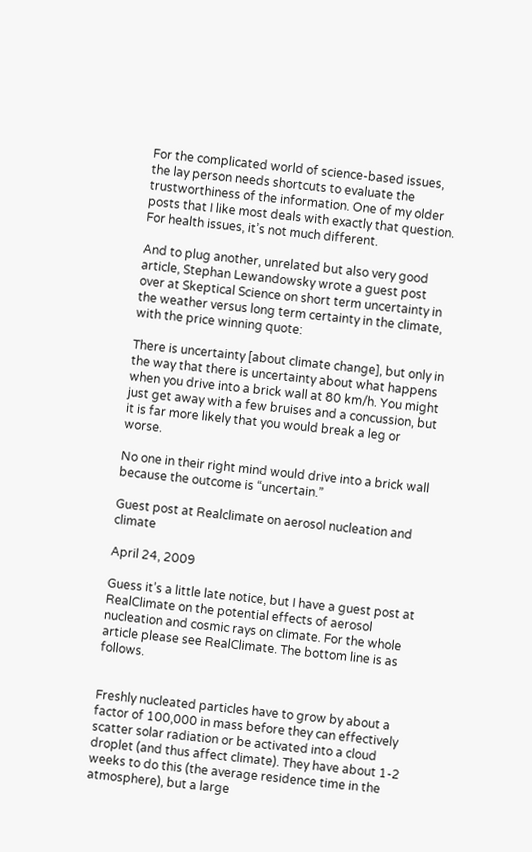For the complicated world of science-based issues, the lay person needs shortcuts to evaluate the trustworthiness of the information. One of my older posts that I like most deals with exactly that question. For health issues, it’s not much different.

And to plug another, unrelated but also very good article, Stephan Lewandowsky wrote a guest post over at Skeptical Science on short term uncertainty in the weather versus long term certainty in the climate, with the price winning quote:

There is uncertainty [about climate change], but only in the way that there is uncertainty about what happens when you drive into a brick wall at 80 km/h. You might just get away with a few bruises and a concussion, but it is far more likely that you would break a leg or worse.

No one in their right mind would drive into a brick wall because the outcome is “uncertain.”

Guest post at Realclimate on aerosol nucleation and climate

April 24, 2009

Guess it’s a little late notice, but I have a guest post at RealClimate on the potential effects of aerosol nucleation and cosmic rays on climate. For the whole article please see RealClimate. The bottom line is as follows.


Freshly nucleated particles have to grow by about a factor of 100,000 in mass before they can effectively scatter solar radiation or be activated into a cloud droplet (and thus affect climate). They have about 1-2 weeks to do this (the average residence time in the atmosphere), but a large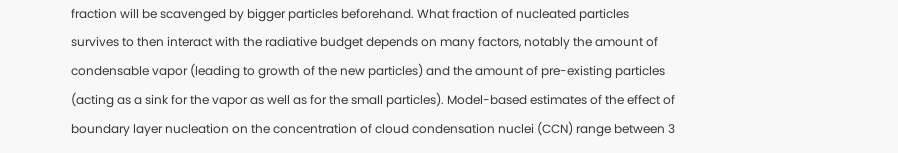fraction will be scavenged by bigger particles beforehand. What fraction of nucleated particles survives to then interact with the radiative budget depends on many factors, notably the amount of condensable vapor (leading to growth of the new particles) and the amount of pre-existing particles (acting as a sink for the vapor as well as for the small particles). Model-based estimates of the effect of boundary layer nucleation on the concentration of cloud condensation nuclei (CCN) range between 3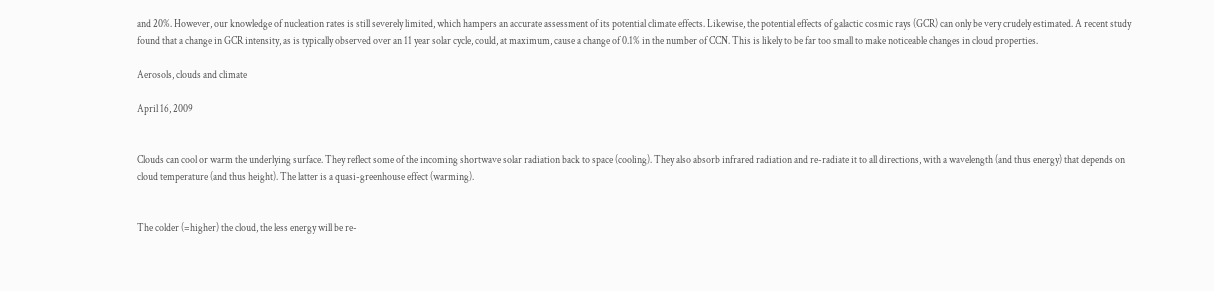and 20%. However, our knowledge of nucleation rates is still severely limited, which hampers an accurate assessment of its potential climate effects. Likewise, the potential effects of galactic cosmic rays (GCR) can only be very crudely estimated. A recent study found that a change in GCR intensity, as is typically observed over an 11 year solar cycle, could, at maximum, cause a change of 0.1% in the number of CCN. This is likely to be far too small to make noticeable changes in cloud properties.

Aerosols, clouds and climate

April 16, 2009


Clouds can cool or warm the underlying surface. They reflect some of the incoming shortwave solar radiation back to space (cooling). They also absorb infrared radiation and re-radiate it to all directions, with a wavelength (and thus energy) that depends on cloud temperature (and thus height). The latter is a quasi-greenhouse effect (warming).


The colder (=higher) the cloud, the less energy will be re-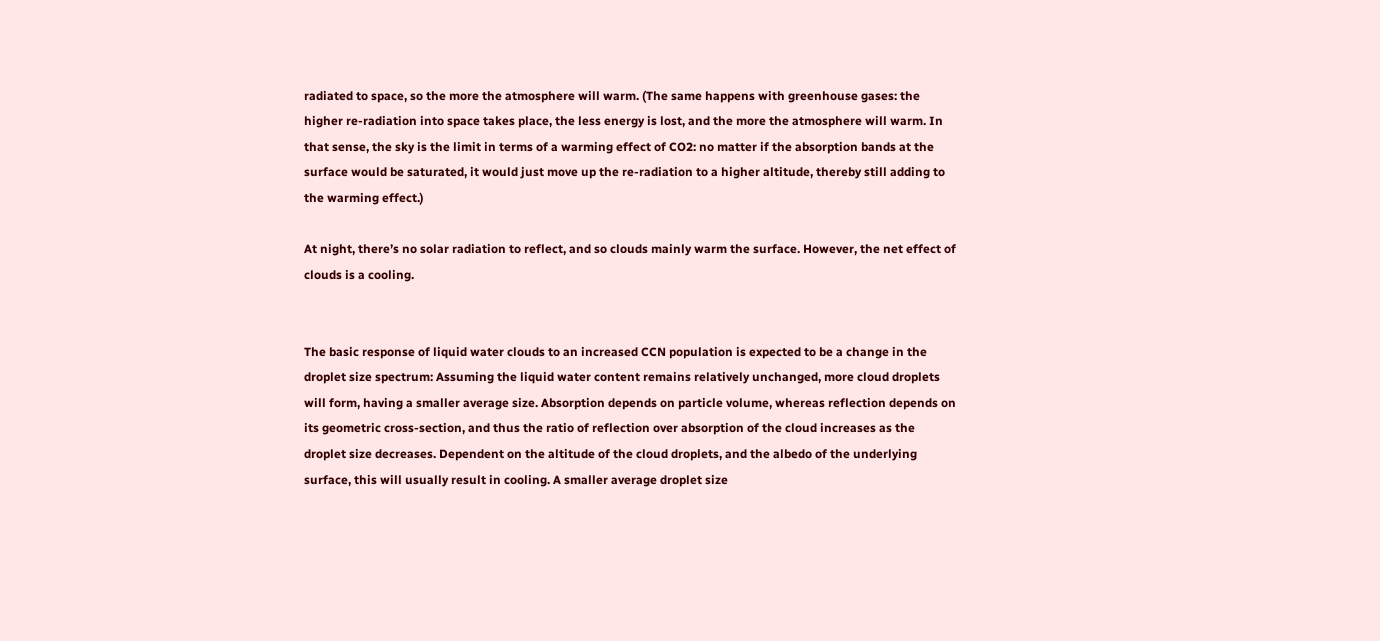radiated to space, so the more the atmosphere will warm. (The same happens with greenhouse gases: the higher re-radiation into space takes place, the less energy is lost, and the more the atmosphere will warm. In that sense, the sky is the limit in terms of a warming effect of CO2: no matter if the absorption bands at the surface would be saturated, it would just move up the re-radiation to a higher altitude, thereby still adding to the warming effect.)

At night, there’s no solar radiation to reflect, and so clouds mainly warm the surface. However, the net effect of clouds is a cooling.


The basic response of liquid water clouds to an increased CCN population is expected to be a change in the droplet size spectrum: Assuming the liquid water content remains relatively unchanged, more cloud droplets will form, having a smaller average size. Absorption depends on particle volume, whereas reflection depends on its geometric cross-section, and thus the ratio of reflection over absorption of the cloud increases as the droplet size decreases. Dependent on the altitude of the cloud droplets, and the albedo of the underlying surface, this will usually result in cooling. A smaller average droplet size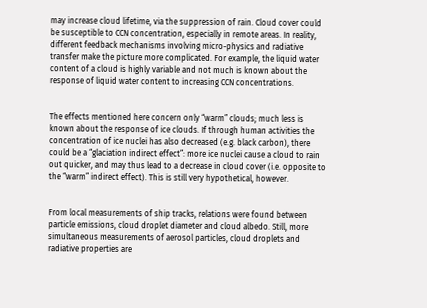may increase cloud lifetime, via the suppression of rain. Cloud cover could be susceptible to CCN concentration, especially in remote areas. In reality, different feedback mechanisms involving micro-physics and radiative transfer make the picture more complicated. For example, the liquid water content of a cloud is highly variable and not much is known about the response of liquid water content to increasing CCN concentrations.


The effects mentioned here concern only “warm” clouds; much less is known about the response of ice clouds. If through human activities the concentration of ice nuclei has also decreased (e.g. black carbon), there could be a “glaciation indirect effect”: more ice nuclei cause a cloud to rain out quicker, and may thus lead to a decrease in cloud cover (i.e. opposite to the “warm” indirect effect). This is still very hypothetical, however.


From local measurements of ship tracks, relations were found between particle emissions, cloud droplet diameter and cloud albedo. Still, more simultaneous measurements of aerosol particles, cloud droplets and radiative properties are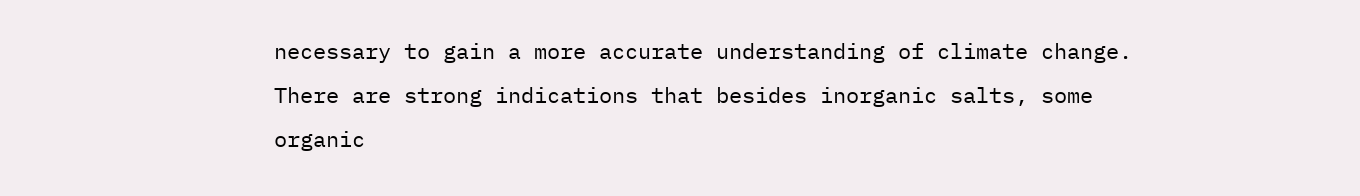necessary to gain a more accurate understanding of climate change. There are strong indications that besides inorganic salts, some organic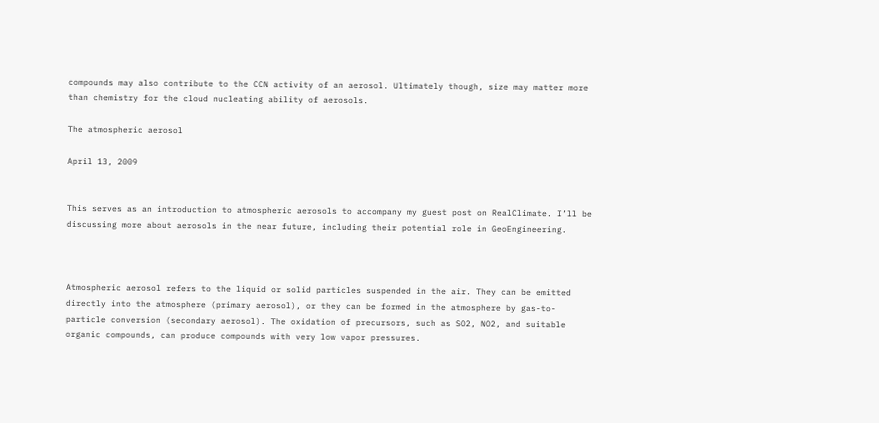compounds may also contribute to the CCN activity of an aerosol. Ultimately though, size may matter more than chemistry for the cloud nucleating ability of aerosols.

The atmospheric aerosol

April 13, 2009


This serves as an introduction to atmospheric aerosols to accompany my guest post on RealClimate. I’ll be discussing more about aerosols in the near future, including their potential role in GeoEngineering.



Atmospheric aerosol refers to the liquid or solid particles suspended in the air. They can be emitted directly into the atmosphere (primary aerosol), or they can be formed in the atmosphere by gas-to-particle conversion (secondary aerosol). The oxidation of precursors, such as SO2, NO2, and suitable organic compounds, can produce compounds with very low vapor pressures.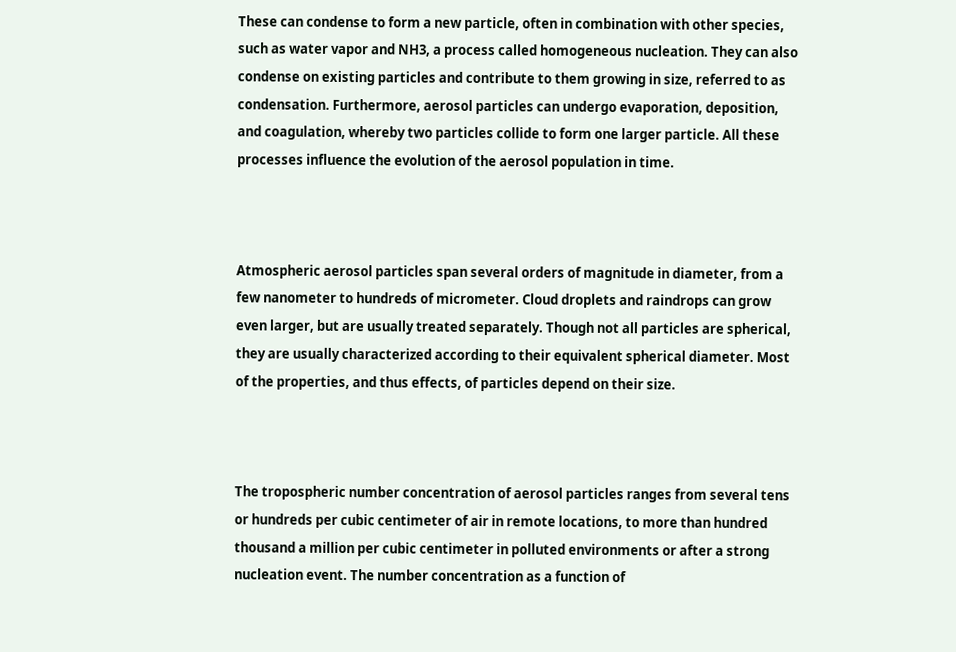These can condense to form a new particle, often in combination with other species, such as water vapor and NH3, a process called homogeneous nucleation. They can also condense on existing particles and contribute to them growing in size, referred to as condensation. Furthermore, aerosol particles can undergo evaporation, deposition, and coagulation, whereby two particles collide to form one larger particle. All these processes influence the evolution of the aerosol population in time.



Atmospheric aerosol particles span several orders of magnitude in diameter, from a few nanometer to hundreds of micrometer. Cloud droplets and raindrops can grow even larger, but are usually treated separately. Though not all particles are spherical, they are usually characterized according to their equivalent spherical diameter. Most of the properties, and thus effects, of particles depend on their size.



The tropospheric number concentration of aerosol particles ranges from several tens or hundreds per cubic centimeter of air in remote locations, to more than hundred thousand a million per cubic centimeter in polluted environments or after a strong nucleation event. The number concentration as a function of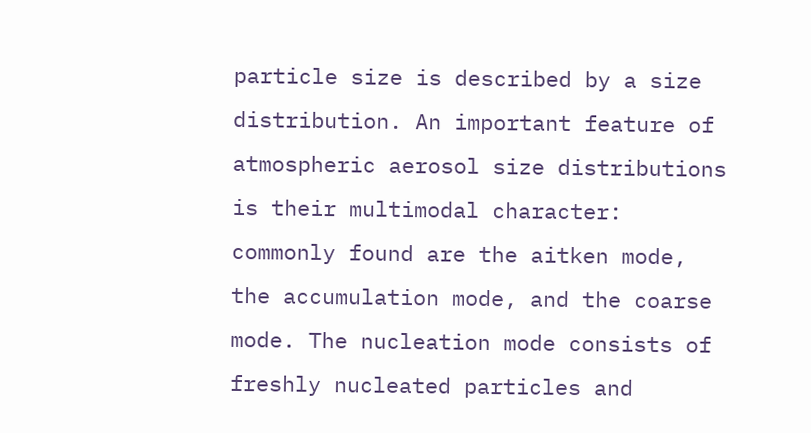particle size is described by a size distribution. An important feature of atmospheric aerosol size distributions is their multimodal character: commonly found are the aitken mode, the accumulation mode, and the coarse mode. The nucleation mode consists of freshly nucleated particles and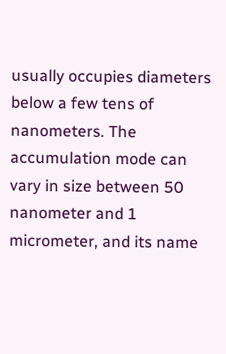usually occupies diameters below a few tens of nanometers. The accumulation mode can vary in size between 50 nanometer and 1 micrometer, and its name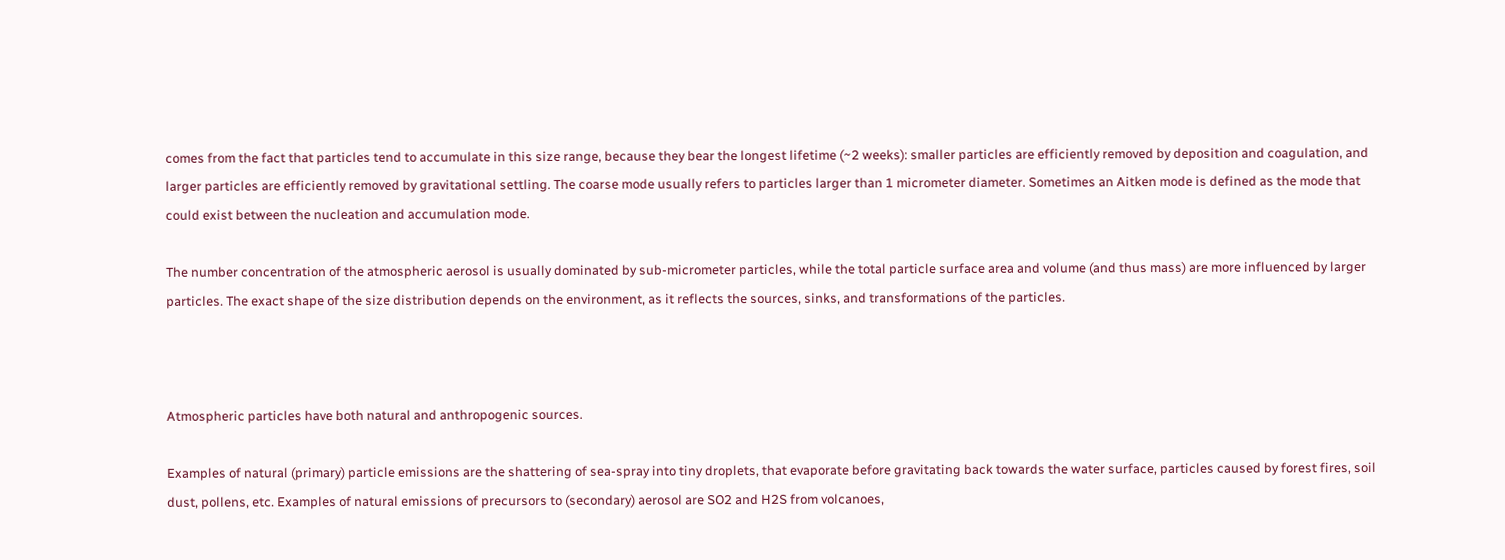comes from the fact that particles tend to accumulate in this size range, because they bear the longest lifetime (~2 weeks): smaller particles are efficiently removed by deposition and coagulation, and larger particles are efficiently removed by gravitational settling. The coarse mode usually refers to particles larger than 1 micrometer diameter. Sometimes an Aitken mode is defined as the mode that could exist between the nucleation and accumulation mode.

The number concentration of the atmospheric aerosol is usually dominated by sub-micrometer particles, while the total particle surface area and volume (and thus mass) are more influenced by larger particles. The exact shape of the size distribution depends on the environment, as it reflects the sources, sinks, and transformations of the particles.



Atmospheric particles have both natural and anthropogenic sources.

Examples of natural (primary) particle emissions are the shattering of sea-spray into tiny droplets, that evaporate before gravitating back towards the water surface, particles caused by forest fires, soil dust, pollens, etc. Examples of natural emissions of precursors to (secondary) aerosol are SO2 and H2S from volcanoes,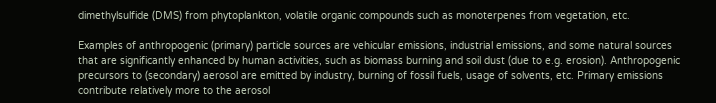dimethylsulfide (DMS) from phytoplankton, volatile organic compounds such as monoterpenes from vegetation, etc.

Examples of anthropogenic (primary) particle sources are vehicular emissions, industrial emissions, and some natural sources that are significantly enhanced by human activities, such as biomass burning and soil dust (due to e.g. erosion). Anthropogenic precursors to (secondary) aerosol are emitted by industry, burning of fossil fuels, usage of solvents, etc. Primary emissions contribute relatively more to the aerosol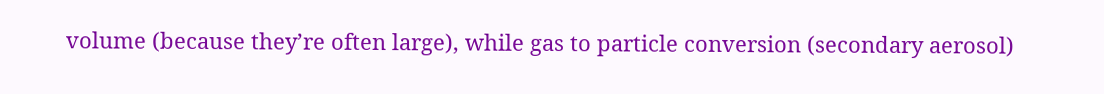volume (because they’re often large), while gas to particle conversion (secondary aerosol)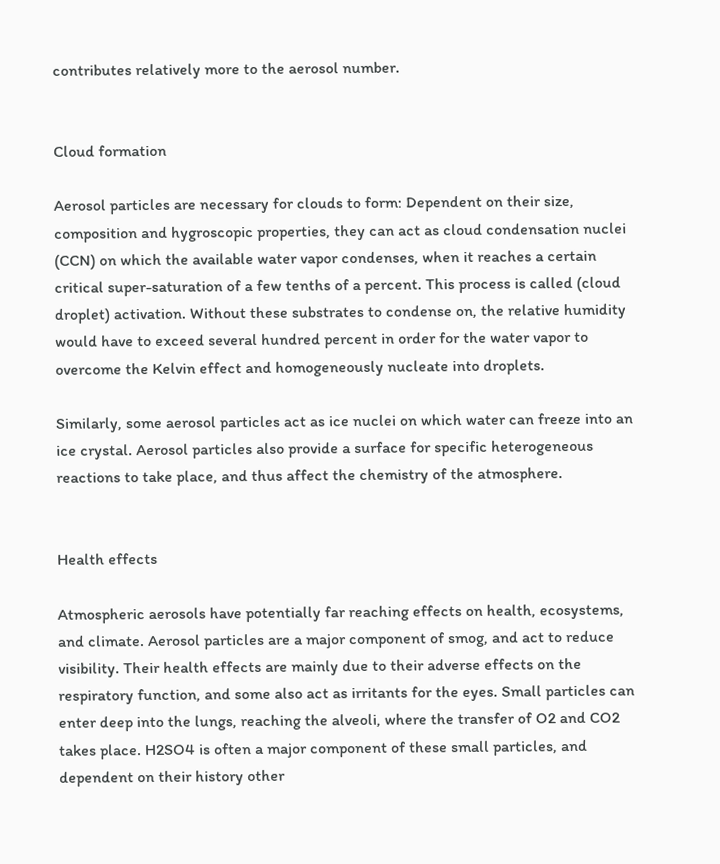contributes relatively more to the aerosol number.


Cloud formation

Aerosol particles are necessary for clouds to form: Dependent on their size, composition and hygroscopic properties, they can act as cloud condensation nuclei (CCN) on which the available water vapor condenses, when it reaches a certain critical super-saturation of a few tenths of a percent. This process is called (cloud droplet) activation. Without these substrates to condense on, the relative humidity would have to exceed several hundred percent in order for the water vapor to overcome the Kelvin effect and homogeneously nucleate into droplets.

Similarly, some aerosol particles act as ice nuclei on which water can freeze into an ice crystal. Aerosol particles also provide a surface for specific heterogeneous reactions to take place, and thus affect the chemistry of the atmosphere.


Health effects

Atmospheric aerosols have potentially far reaching effects on health, ecosystems, and climate. Aerosol particles are a major component of smog, and act to reduce visibility. Their health effects are mainly due to their adverse effects on the respiratory function, and some also act as irritants for the eyes. Small particles can enter deep into the lungs, reaching the alveoli, where the transfer of O2 and CO2 takes place. H2SO4 is often a major component of these small particles, and dependent on their history other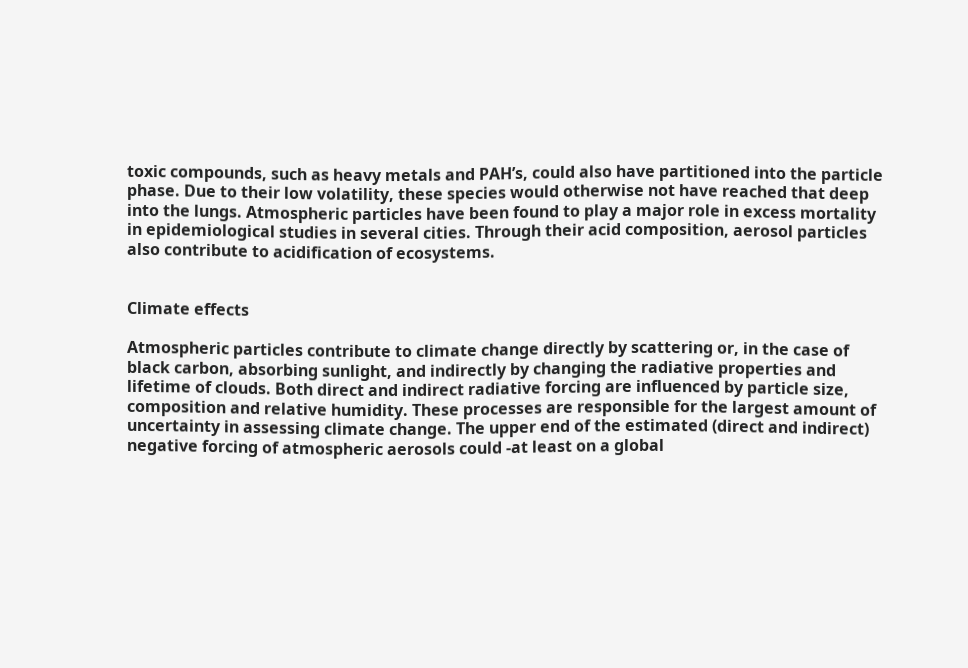toxic compounds, such as heavy metals and PAH’s, could also have partitioned into the particle phase. Due to their low volatility, these species would otherwise not have reached that deep into the lungs. Atmospheric particles have been found to play a major role in excess mortality in epidemiological studies in several cities. Through their acid composition, aerosol particles also contribute to acidification of ecosystems.


Climate effects

Atmospheric particles contribute to climate change directly by scattering or, in the case of black carbon, absorbing sunlight, and indirectly by changing the radiative properties and lifetime of clouds. Both direct and indirect radiative forcing are influenced by particle size, composition and relative humidity. These processes are responsible for the largest amount of uncertainty in assessing climate change. The upper end of the estimated (direct and indirect) negative forcing of atmospheric aerosols could -at least on a global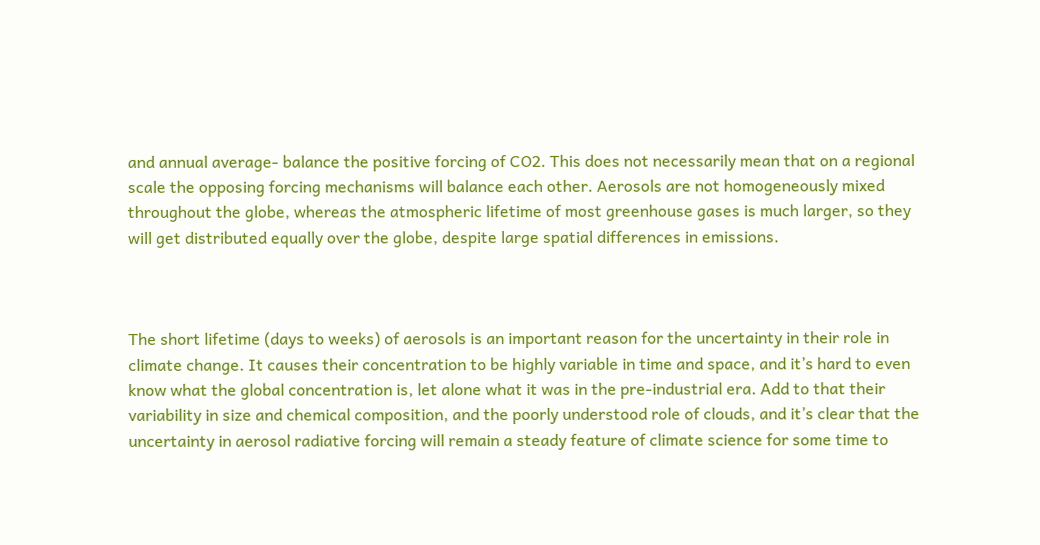and annual average- balance the positive forcing of CO2. This does not necessarily mean that on a regional scale the opposing forcing mechanisms will balance each other. Aerosols are not homogeneously mixed throughout the globe, whereas the atmospheric lifetime of most greenhouse gases is much larger, so they will get distributed equally over the globe, despite large spatial differences in emissions.



The short lifetime (days to weeks) of aerosols is an important reason for the uncertainty in their role in climate change. It causes their concentration to be highly variable in time and space, and it’s hard to even know what the global concentration is, let alone what it was in the pre-industrial era. Add to that their variability in size and chemical composition, and the poorly understood role of clouds, and it’s clear that the uncertainty in aerosol radiative forcing will remain a steady feature of climate science for some time to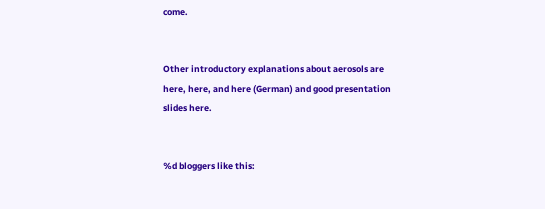come.


Other introductory explanations about aerosols are here, here, and here (German) and good presentation slides here.


%d bloggers like this: